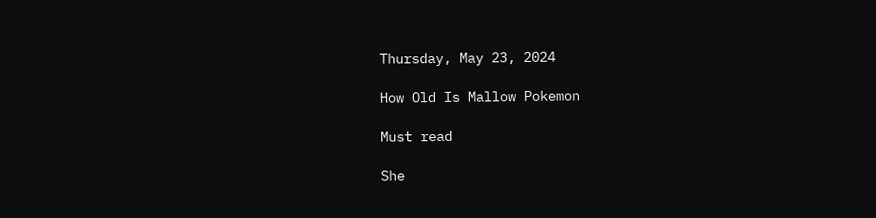Thursday, May 23, 2024

How Old Is Mallow Pokemon

Must read

She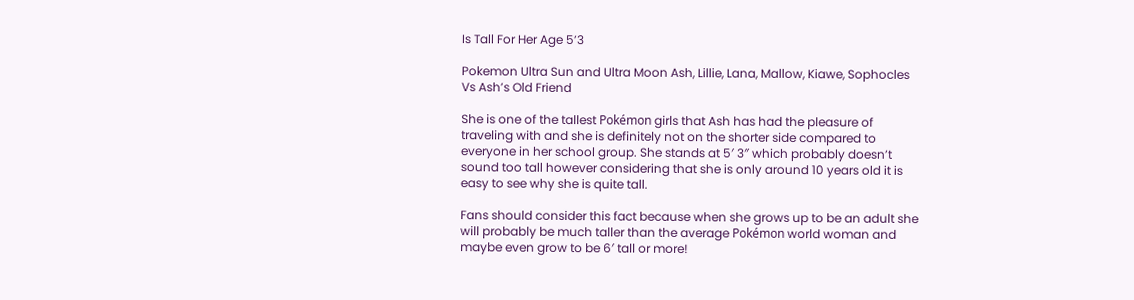Is Tall For Her Age 5’3

Pokemon Ultra Sun and Ultra Moon Ash, Lillie, Lana, Mallow, Kiawe, Sophocles Vs Ash’s Old Friend

She is one of the tallest Pokémon girls that Ash has had the pleasure of traveling with and she is definitely not on the shorter side compared to everyone in her school group. She stands at 5′ 3″ which probably doesn’t sound too tall however considering that she is only around 10 years old it is easy to see why she is quite tall.

Fans should consider this fact because when she grows up to be an adult she will probably be much taller than the average Pokémon world woman and maybe even grow to be 6′ tall or more!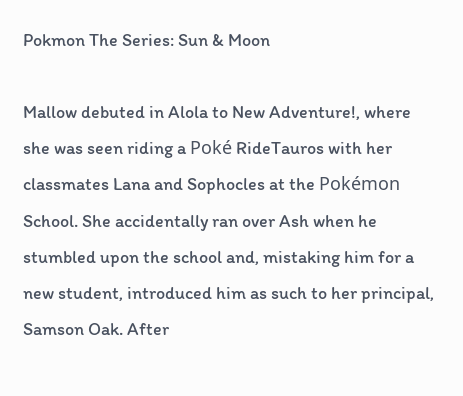Pokmon The Series: Sun & Moon

Mallow debuted in Alola to New Adventure!, where she was seen riding a Poké RideTauros with her classmates Lana and Sophocles at the Pokémon School. She accidentally ran over Ash when he stumbled upon the school and, mistaking him for a new student, introduced him as such to her principal, Samson Oak. After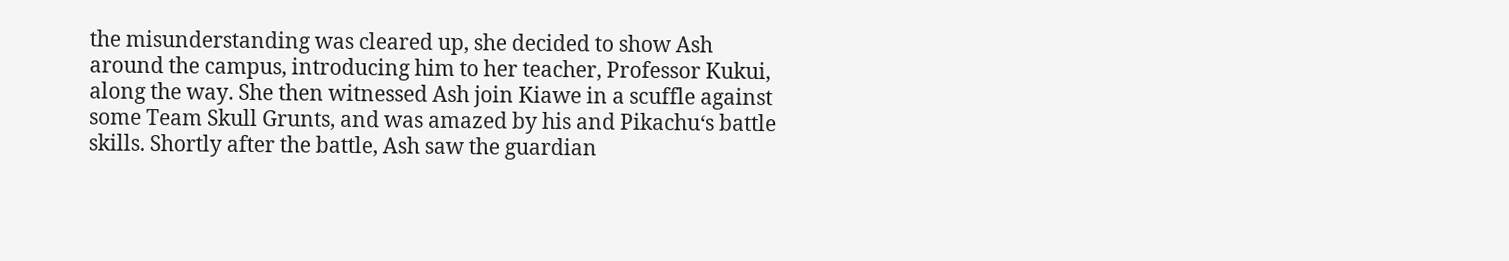the misunderstanding was cleared up, she decided to show Ash around the campus, introducing him to her teacher, Professor Kukui, along the way. She then witnessed Ash join Kiawe in a scuffle against some Team Skull Grunts, and was amazed by his and Pikachu‘s battle skills. Shortly after the battle, Ash saw the guardian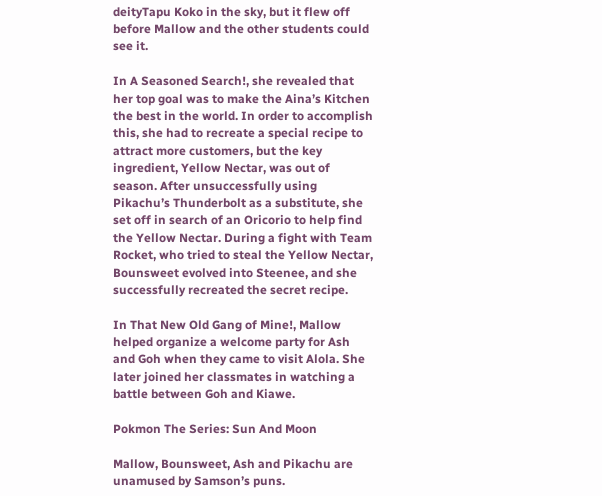deityTapu Koko in the sky, but it flew off before Mallow and the other students could see it.

In A Seasoned Search!, she revealed that her top goal was to make the Aina’s Kitchen the best in the world. In order to accomplish this, she had to recreate a special recipe to attract more customers, but the key ingredient, Yellow Nectar, was out of season. After unsuccessfully using Pikachu’s Thunderbolt as a substitute, she set off in search of an Oricorio to help find the Yellow Nectar. During a fight with Team Rocket, who tried to steal the Yellow Nectar, Bounsweet evolved into Steenee, and she successfully recreated the secret recipe.

In That New Old Gang of Mine!, Mallow helped organize a welcome party for Ash and Goh when they came to visit Alola. She later joined her classmates in watching a battle between Goh and Kiawe.

Pokmon The Series: Sun And Moon

Mallow, Bounsweet, Ash and Pikachu are unamused by Samson’s puns.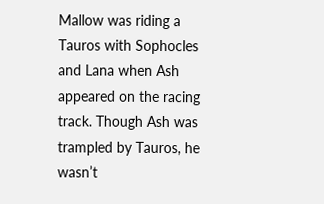Mallow was riding a Tauros with Sophocles and Lana when Ash appeared on the racing track. Though Ash was trampled by Tauros, he wasn’t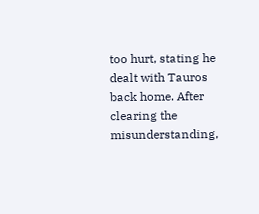too hurt, stating he dealt with Tauros back home. After clearing the misunderstanding,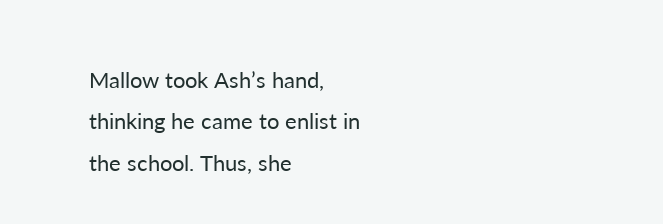Mallow took Ash’s hand, thinking he came to enlist in the school. Thus, she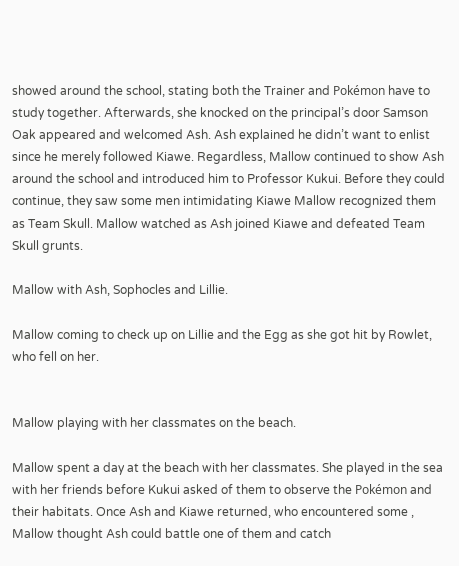showed around the school, stating both the Trainer and Pokémon have to study together. Afterwards, she knocked on the principal’s door Samson Oak appeared and welcomed Ash. Ash explained he didn’t want to enlist since he merely followed Kiawe. Regardless, Mallow continued to show Ash around the school and introduced him to Professor Kukui. Before they could continue, they saw some men intimidating Kiawe Mallow recognized them as Team Skull. Mallow watched as Ash joined Kiawe and defeated Team Skull grunts.

Mallow with Ash, Sophocles and Lillie.

Mallow coming to check up on Lillie and the Egg as she got hit by Rowlet, who fell on her.


Mallow playing with her classmates on the beach.

Mallow spent a day at the beach with her classmates. She played in the sea with her friends before Kukui asked of them to observe the Pokémon and their habitats. Once Ash and Kiawe returned, who encountered some , Mallow thought Ash could battle one of them and catch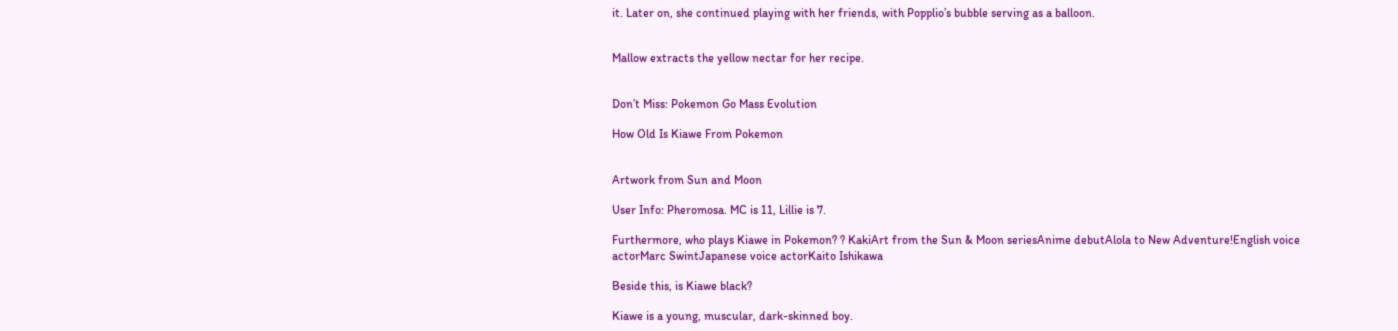it. Later on, she continued playing with her friends, with Popplio’s bubble serving as a balloon.


Mallow extracts the yellow nectar for her recipe.


Don’t Miss: Pokemon Go Mass Evolution

How Old Is Kiawe From Pokemon


Artwork from Sun and Moon

User Info: Pheromosa. MC is 11, Lillie is 7.

Furthermore, who plays Kiawe in Pokemon? ? KakiArt from the Sun & Moon seriesAnime debutAlola to New Adventure!English voice actorMarc SwintJapanese voice actorKaito Ishikawa

Beside this, is Kiawe black?

Kiawe is a young, muscular, dark-skinned boy.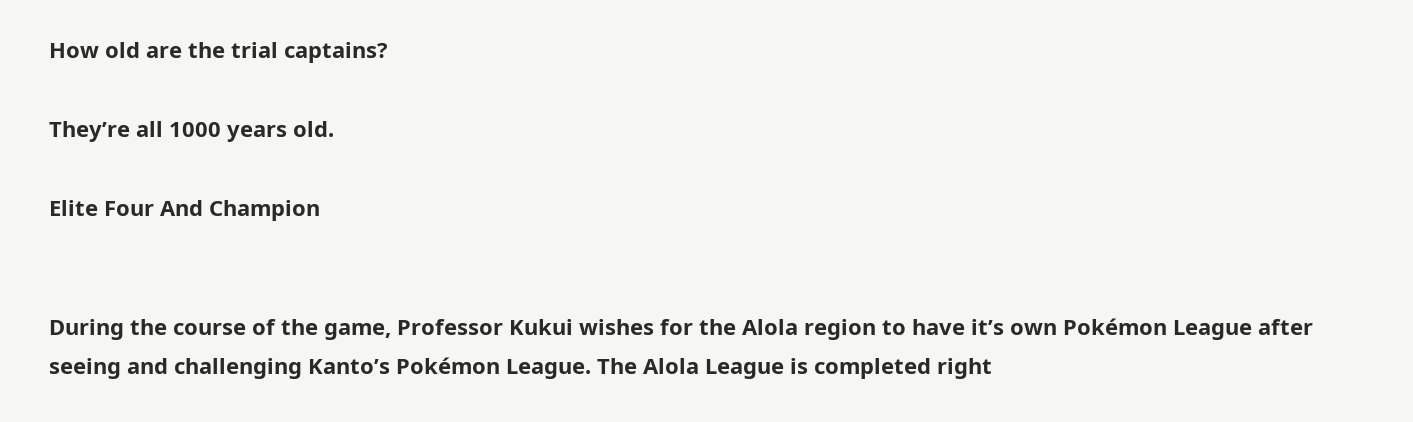How old are the trial captains?

They’re all 1000 years old.

Elite Four And Champion


During the course of the game, Professor Kukui wishes for the Alola region to have it’s own Pokémon League after seeing and challenging Kanto’s Pokémon League. The Alola League is completed right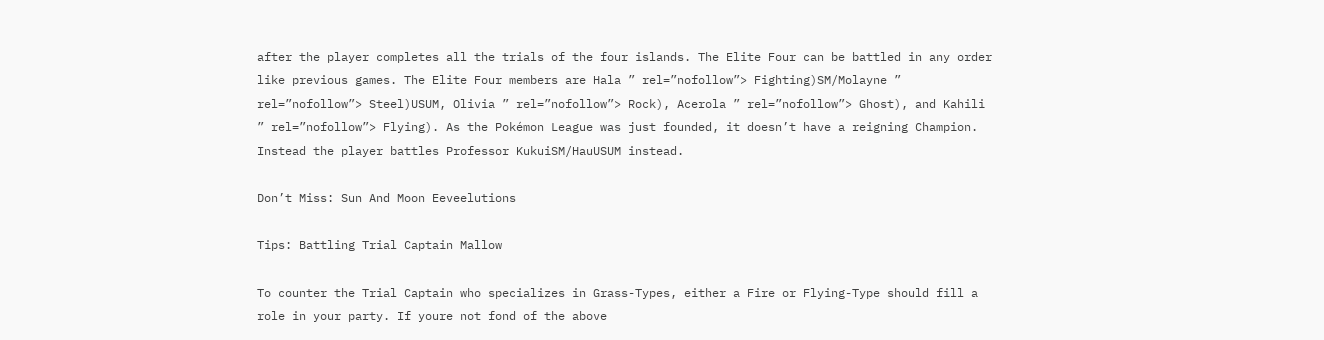after the player completes all the trials of the four islands. The Elite Four can be battled in any order like previous games. The Elite Four members are Hala ” rel=”nofollow”> Fighting)SM/Molayne ” rel=”nofollow”> Steel)USUM, Olivia ” rel=”nofollow”> Rock), Acerola ” rel=”nofollow”> Ghost), and Kahili ” rel=”nofollow”> Flying). As the Pokémon League was just founded, it doesn’t have a reigning Champion. Instead the player battles Professor KukuiSM/HauUSUM instead.

Don’t Miss: Sun And Moon Eeveelutions

Tips: Battling Trial Captain Mallow

To counter the Trial Captain who specializes in Grass-Types, either a Fire or Flying-Type should fill a role in your party. If youre not fond of the above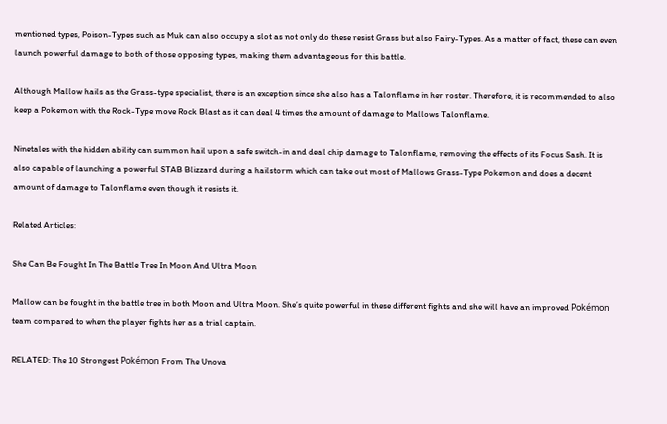mentioned types, Poison-Types such as Muk can also occupy a slot as not only do these resist Grass but also Fairy-Types. As a matter of fact, these can even launch powerful damage to both of those opposing types, making them advantageous for this battle.

Although Mallow hails as the Grass-type specialist, there is an exception since she also has a Talonflame in her roster. Therefore, it is recommended to also keep a Pokemon with the Rock-Type move Rock Blast as it can deal 4 times the amount of damage to Mallows Talonflame.

Ninetales with the hidden ability can summon hail upon a safe switch-in and deal chip damage to Talonflame, removing the effects of its Focus Sash. It is also capable of launching a powerful STAB Blizzard during a hailstorm which can take out most of Mallows Grass-Type Pokemon and does a decent amount of damage to Talonflame even though it resists it.

Related Articles:

She Can Be Fought In The Battle Tree In Moon And Ultra Moon

Mallow can be fought in the battle tree in both Moon and Ultra Moon. She’s quite powerful in these different fights and she will have an improved Pokémon team compared to when the player fights her as a trial captain.

RELATED: The 10 Strongest Pokémon From The Unova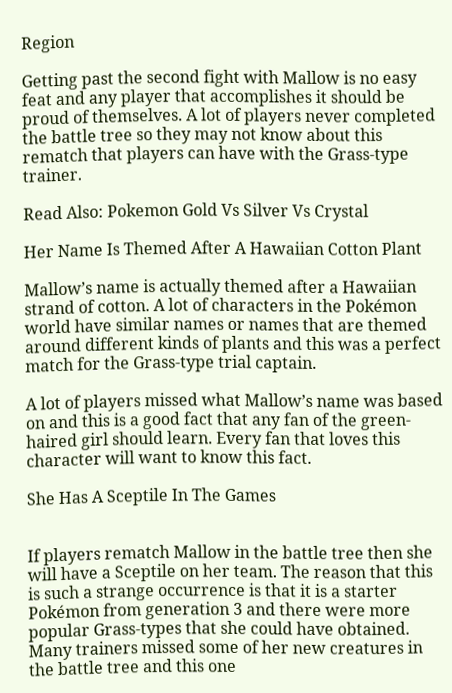Region

Getting past the second fight with Mallow is no easy feat and any player that accomplishes it should be proud of themselves. A lot of players never completed the battle tree so they may not know about this rematch that players can have with the Grass-type trainer.

Read Also: Pokemon Gold Vs Silver Vs Crystal

Her Name Is Themed After A Hawaiian Cotton Plant

Mallow’s name is actually themed after a Hawaiian strand of cotton. A lot of characters in the Pokémon world have similar names or names that are themed around different kinds of plants and this was a perfect match for the Grass-type trial captain.

A lot of players missed what Mallow’s name was based on and this is a good fact that any fan of the green-haired girl should learn. Every fan that loves this character will want to know this fact.

She Has A Sceptile In The Games


If players rematch Mallow in the battle tree then she will have a Sceptile on her team. The reason that this is such a strange occurrence is that it is a starter Pokémon from generation 3 and there were more popular Grass-types that she could have obtained. Many trainers missed some of her new creatures in the battle tree and this one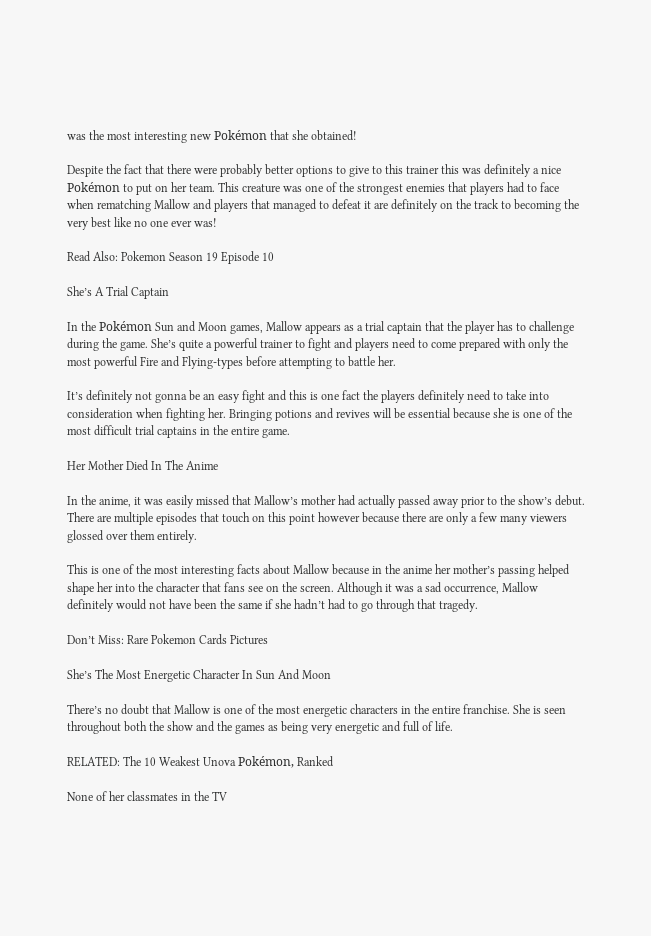was the most interesting new Pokémon that she obtained!

Despite the fact that there were probably better options to give to this trainer this was definitely a nice Pokémon to put on her team. This creature was one of the strongest enemies that players had to face when rematching Mallow and players that managed to defeat it are definitely on the track to becoming the very best like no one ever was!

Read Also: Pokemon Season 19 Episode 10

She’s A Trial Captain

In the Pokémon Sun and Moon games, Mallow appears as a trial captain that the player has to challenge during the game. She’s quite a powerful trainer to fight and players need to come prepared with only the most powerful Fire and Flying-types before attempting to battle her.

It’s definitely not gonna be an easy fight and this is one fact the players definitely need to take into consideration when fighting her. Bringing potions and revives will be essential because she is one of the most difficult trial captains in the entire game.

Her Mother Died In The Anime

In the anime, it was easily missed that Mallow’s mother had actually passed away prior to the show’s debut. There are multiple episodes that touch on this point however because there are only a few many viewers glossed over them entirely.

This is one of the most interesting facts about Mallow because in the anime her mother’s passing helped shape her into the character that fans see on the screen. Although it was a sad occurrence, Mallow definitely would not have been the same if she hadn’t had to go through that tragedy.

Don’t Miss: Rare Pokemon Cards Pictures

She’s The Most Energetic Character In Sun And Moon

There’s no doubt that Mallow is one of the most energetic characters in the entire franchise. She is seen throughout both the show and the games as being very energetic and full of life.

RELATED: The 10 Weakest Unova Pokémon, Ranked

None of her classmates in the TV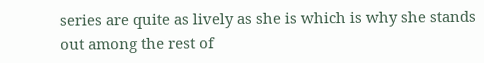series are quite as lively as she is which is why she stands out among the rest of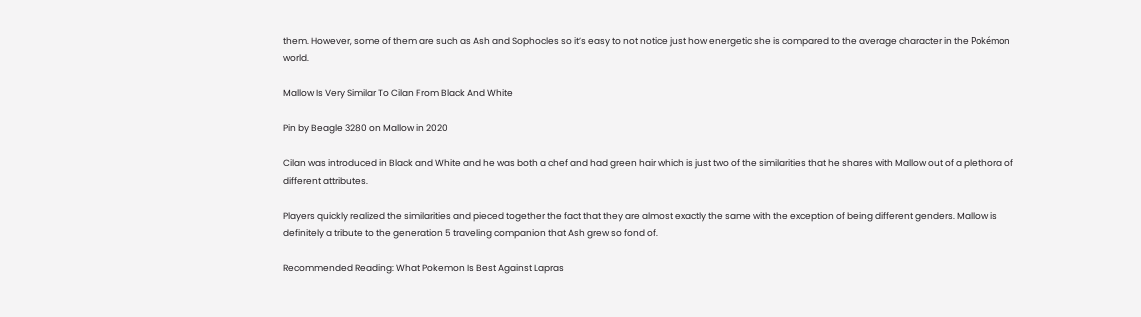them. However, some of them are such as Ash and Sophocles so it’s easy to not notice just how energetic she is compared to the average character in the Pokémon world.

Mallow Is Very Similar To Cilan From Black And White

Pin by Beagle 3280 on Mallow in 2020

Cilan was introduced in Black and White and he was both a chef and had green hair which is just two of the similarities that he shares with Mallow out of a plethora of different attributes.

Players quickly realized the similarities and pieced together the fact that they are almost exactly the same with the exception of being different genders. Mallow is definitely a tribute to the generation 5 traveling companion that Ash grew so fond of.

Recommended Reading: What Pokemon Is Best Against Lapras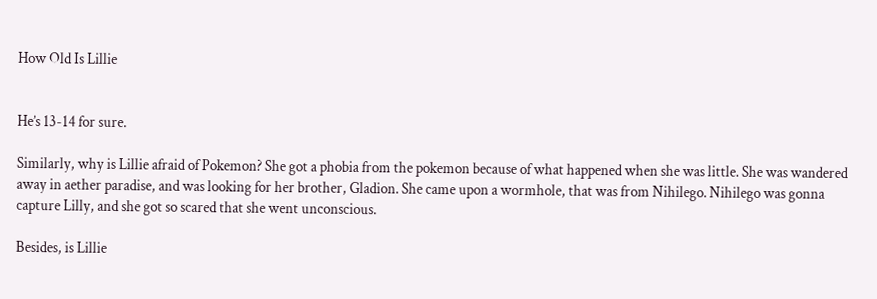How Old Is Lillie


He’s 13-14 for sure.

Similarly, why is Lillie afraid of Pokemon? She got a phobia from the pokemon because of what happened when she was little. She was wandered away in aether paradise, and was looking for her brother, Gladion. She came upon a wormhole, that was from Nihilego. Nihilego was gonna capture Lilly, and she got so scared that she went unconscious.

Besides, is Lillie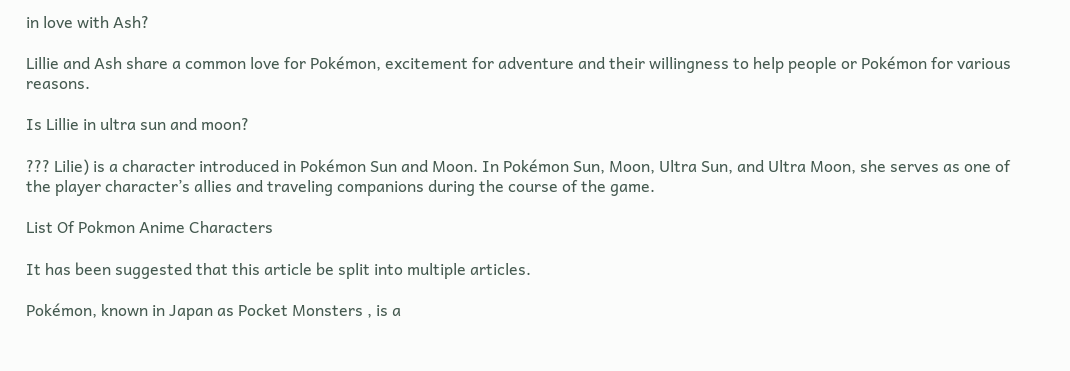in love with Ash?

Lillie and Ash share a common love for Pokémon, excitement for adventure and their willingness to help people or Pokémon for various reasons.

Is Lillie in ultra sun and moon?

??? Lilie) is a character introduced in Pokémon Sun and Moon. In Pokémon Sun, Moon, Ultra Sun, and Ultra Moon, she serves as one of the player character’s allies and traveling companions during the course of the game.

List Of Pokmon Anime Characters

It has been suggested that this article be split into multiple articles.

Pokémon, known in Japan as Pocket Monsters , is a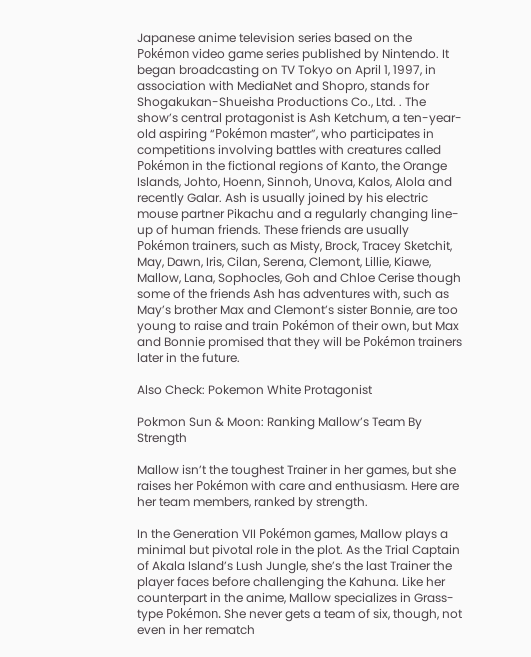Japanese anime television series based on the Pokémon video game series published by Nintendo. It began broadcasting on TV Tokyo on April 1, 1997, in association with MediaNet and Shopro, stands for Shogakukan-Shueisha Productions Co., Ltd. . The show’s central protagonist is Ash Ketchum, a ten-year-old aspiring “Pokémon master”, who participates in competitions involving battles with creatures called Pokémon in the fictional regions of Kanto, the Orange Islands, Johto, Hoenn, Sinnoh, Unova, Kalos, Alola and recently Galar. Ash is usually joined by his electric mouse partner Pikachu and a regularly changing line-up of human friends. These friends are usually Pokémon trainers, such as Misty, Brock, Tracey Sketchit, May, Dawn, Iris, Cilan, Serena, Clemont, Lillie, Kiawe, Mallow, Lana, Sophocles, Goh and Chloe Cerise though some of the friends Ash has adventures with, such as May’s brother Max and Clemont’s sister Bonnie, are too young to raise and train Pokémon of their own, but Max and Bonnie promised that they will be Pokémon trainers later in the future.

Also Check: Pokemon White Protagonist

Pokmon Sun & Moon: Ranking Mallow’s Team By Strength

Mallow isn’t the toughest Trainer in her games, but she raises her Pokémon with care and enthusiasm. Here are her team members, ranked by strength.

In the Generation VII Pokémon games, Mallow plays a minimal but pivotal role in the plot. As the Trial Captain of Akala Island’s Lush Jungle, she’s the last Trainer the player faces before challenging the Kahuna. Like her counterpart in the anime, Mallow specializes in Grass-type Pokémon. She never gets a team of six, though, not even in her rematch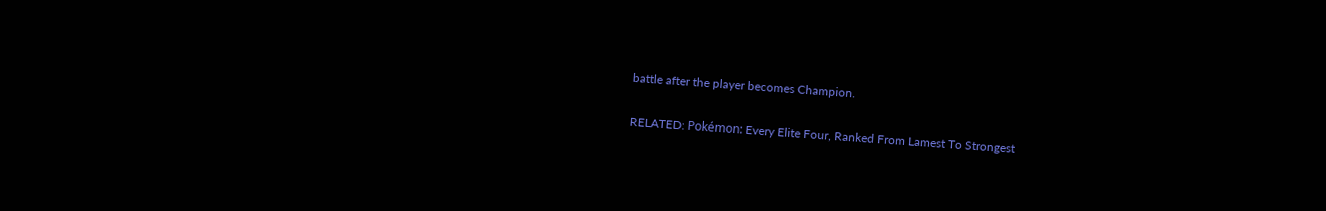battle after the player becomes Champion.

RELATED: Pokémon: Every Elite Four, Ranked From Lamest To Strongest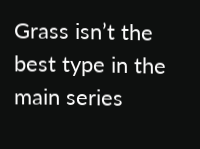Grass isn’t the best type in the main series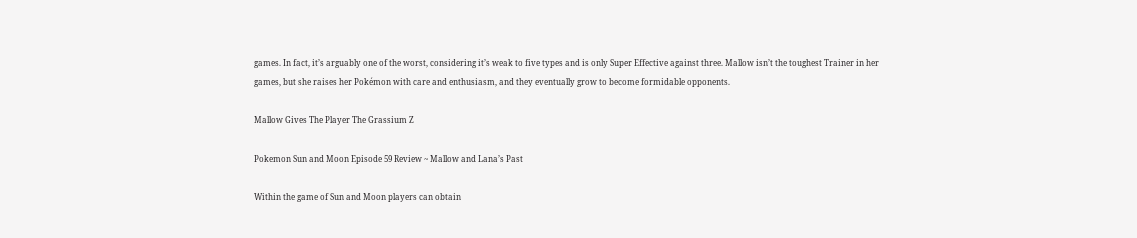games. In fact, it’s arguably one of the worst, considering it’s weak to five types and is only Super Effective against three. Mallow isn’t the toughest Trainer in her games, but she raises her Pokémon with care and enthusiasm, and they eventually grow to become formidable opponents.

Mallow Gives The Player The Grassium Z

Pokemon Sun and Moon Episode 59 Review ~ Mallow and Lana’s Past

Within the game of Sun and Moon players can obtain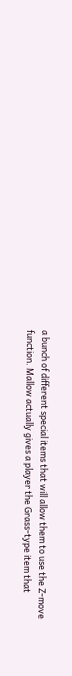a bunch of different special items that will allow them to use the Z-move function. Mallow actually gives a player the Grass-type item that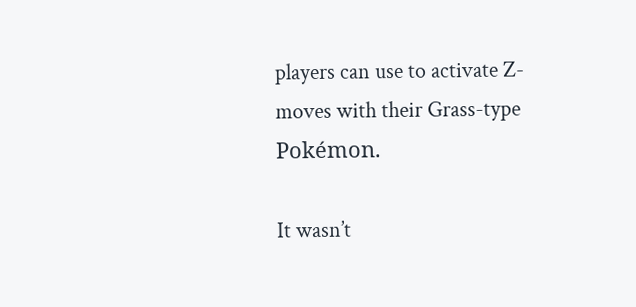players can use to activate Z-moves with their Grass-type Pokémon.

It wasn’t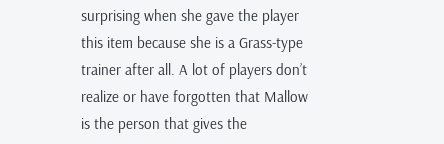surprising when she gave the player this item because she is a Grass-type trainer after all. A lot of players don’t realize or have forgotten that Mallow is the person that gives the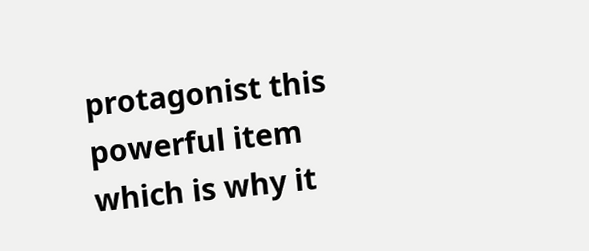protagonist this powerful item which is why it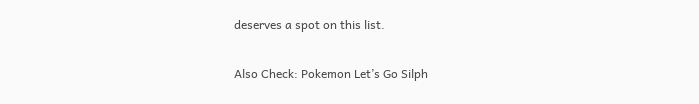deserves a spot on this list.

Also Check: Pokemon Let’s Go Silph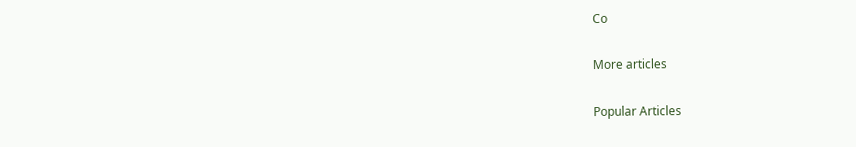Co

More articles

Popular Articles